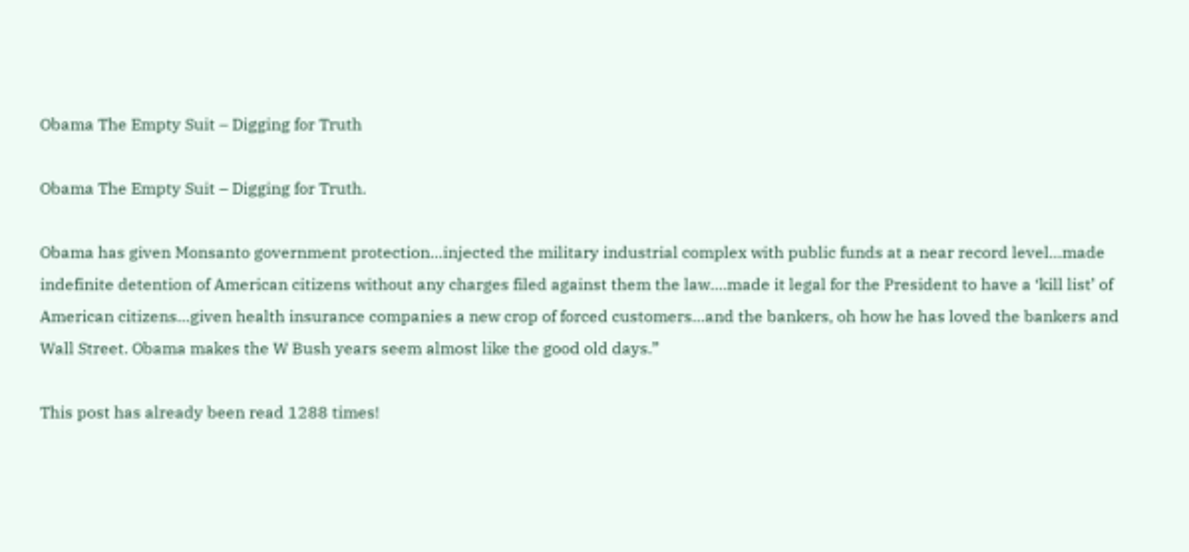Obama The Empty Suit – Digging for Truth

Obama The Empty Suit – Digging for Truth.

Obama has given Monsanto government protection…injected the military industrial complex with public funds at a near record level…made indefinite detention of American citizens without any charges filed against them the law….made it legal for the President to have a ‘kill list’ of American citizens…given health insurance companies a new crop of forced customers…and the bankers, oh how he has loved the bankers and Wall Street. Obama makes the W Bush years seem almost like the good old days.”

This post has already been read 1288 times!